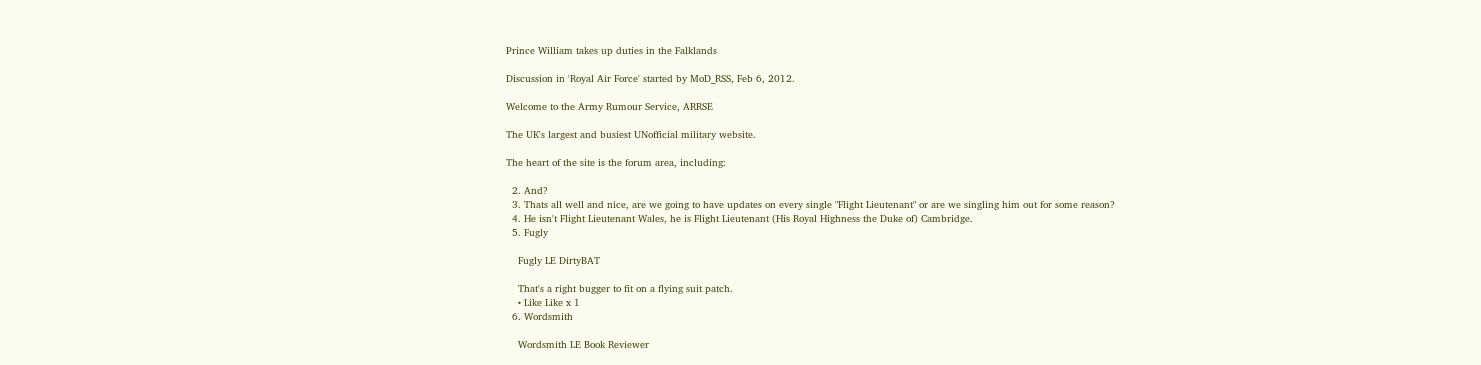Prince William takes up duties in the Falklands

Discussion in 'Royal Air Force' started by MoD_RSS, Feb 6, 2012.

Welcome to the Army Rumour Service, ARRSE

The UK's largest and busiest UNofficial military website.

The heart of the site is the forum area, including:

  2. And?
  3. Thats all well and nice, are we going to have updates on every single "Flight Lieutenant" or are we singling him out for some reason?
  4. He isn't Flight Lieutenant Wales, he is Flight Lieutenant (His Royal Highness the Duke of) Cambridge.
  5. Fugly

    Fugly LE DirtyBAT

    That's a right bugger to fit on a flying suit patch.
    • Like Like x 1
  6. Wordsmith

    Wordsmith LE Book Reviewer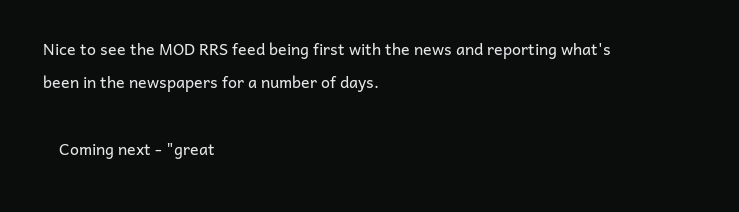Nice to see the MOD RRS feed being first with the news and reporting what's been in the newspapers for a number of days.

    Coming next - "great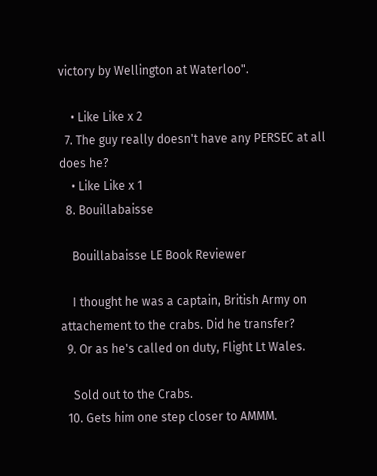victory by Wellington at Waterloo".

    • Like Like x 2
  7. The guy really doesn't have any PERSEC at all does he?
    • Like Like x 1
  8. Bouillabaisse

    Bouillabaisse LE Book Reviewer

    I thought he was a captain, British Army on attachement to the crabs. Did he transfer?
  9. Or as he's called on duty, Flight Lt Wales.

    Sold out to the Crabs.
  10. Gets him one step closer to AMMM.